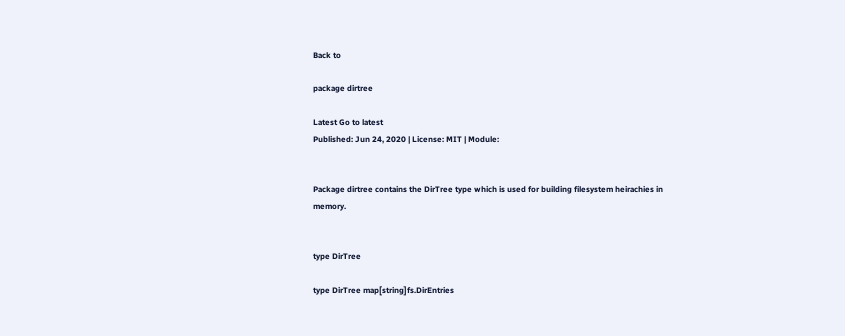Back to

package dirtree

Latest Go to latest
Published: Jun 24, 2020 | License: MIT | Module:


Package dirtree contains the DirTree type which is used for building filesystem heirachies in memory.


type DirTree

type DirTree map[string]fs.DirEntries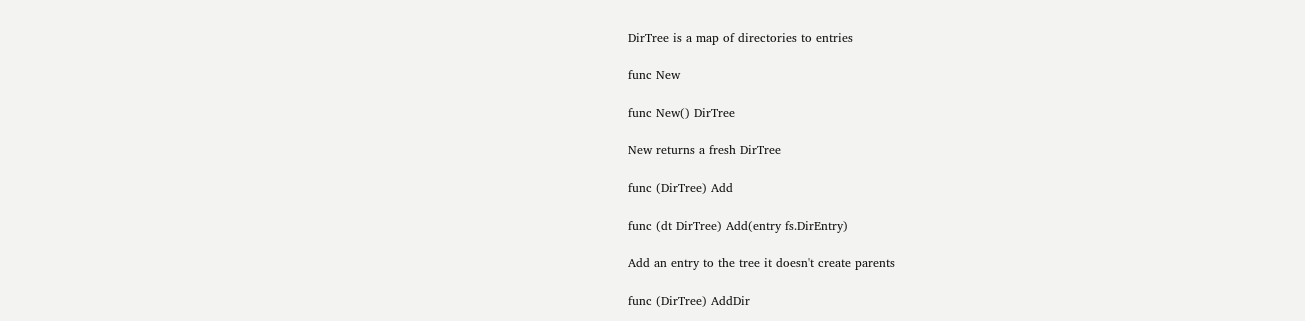DirTree is a map of directories to entries

func New

func New() DirTree

New returns a fresh DirTree

func (DirTree) Add

func (dt DirTree) Add(entry fs.DirEntry)

Add an entry to the tree it doesn't create parents

func (DirTree) AddDir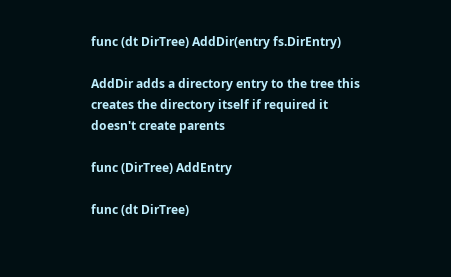func (dt DirTree) AddDir(entry fs.DirEntry)

AddDir adds a directory entry to the tree this creates the directory itself if required it doesn't create parents

func (DirTree) AddEntry

func (dt DirTree)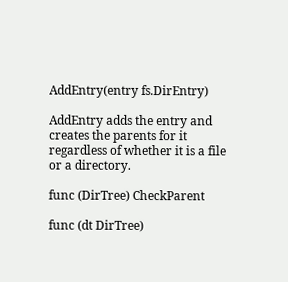AddEntry(entry fs.DirEntry)

AddEntry adds the entry and creates the parents for it regardless of whether it is a file or a directory.

func (DirTree) CheckParent

func (dt DirTree)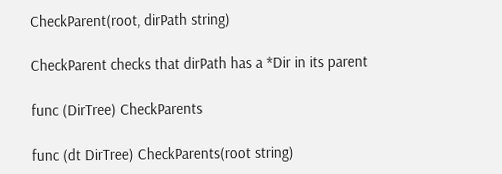CheckParent(root, dirPath string)

CheckParent checks that dirPath has a *Dir in its parent

func (DirTree) CheckParents

func (dt DirTree) CheckParents(root string)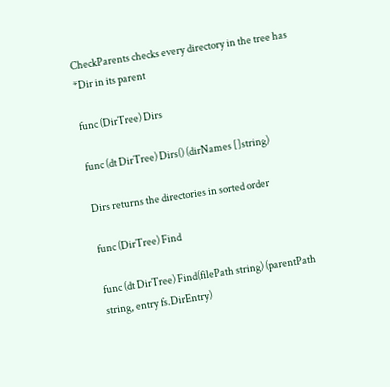CheckParents checks every directory in the tree has *Dir in its parent

func (DirTree) Dirs

func (dt DirTree) Dirs() (dirNames []string)

Dirs returns the directories in sorted order

func (DirTree) Find

func (dt DirTree) Find(filePath string) (parentPath string, entry fs.DirEntry)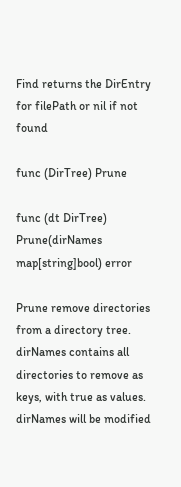Find returns the DirEntry for filePath or nil if not found

func (DirTree) Prune

func (dt DirTree) Prune(dirNames map[string]bool) error

Prune remove directories from a directory tree. dirNames contains all directories to remove as keys, with true as values. dirNames will be modified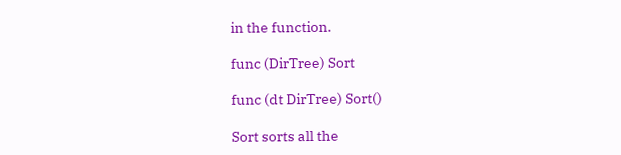in the function.

func (DirTree) Sort

func (dt DirTree) Sort()

Sort sorts all the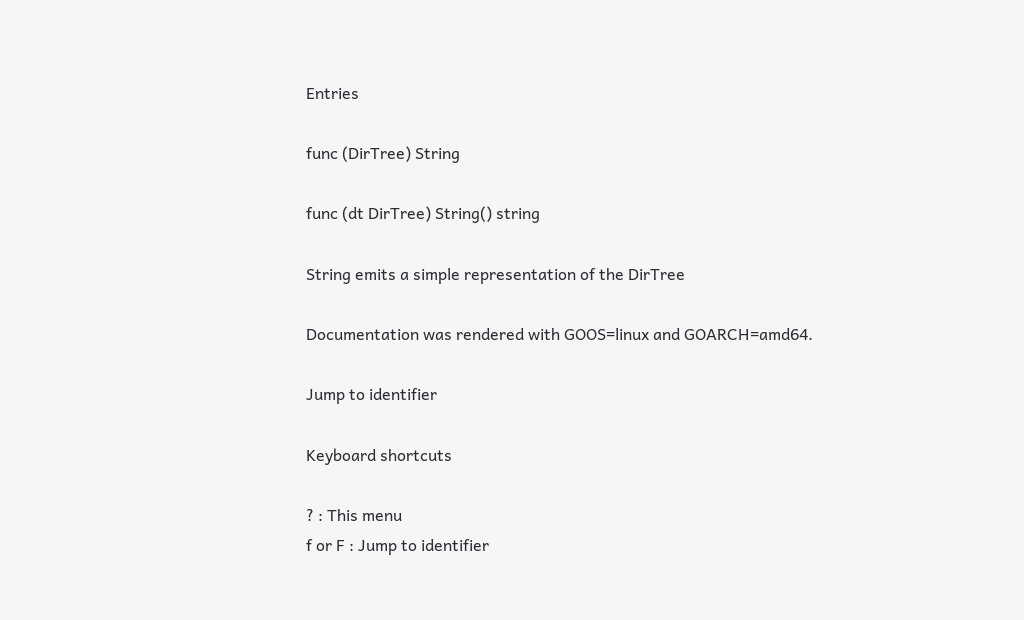Entries

func (DirTree) String

func (dt DirTree) String() string

String emits a simple representation of the DirTree

Documentation was rendered with GOOS=linux and GOARCH=amd64.

Jump to identifier

Keyboard shortcuts

? : This menu
f or F : Jump to identifier